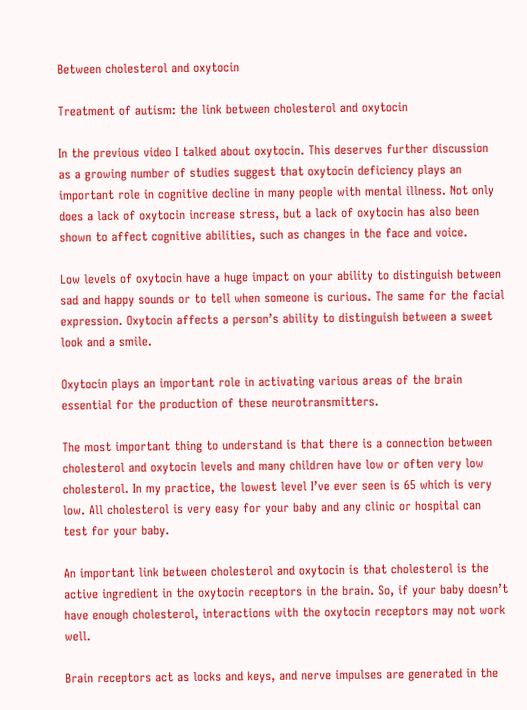Between cholesterol and oxytocin

Treatment of autism: the link between cholesterol and oxytocin

In the previous video I talked about oxytocin. This deserves further discussion as a growing number of studies suggest that oxytocin deficiency plays an important role in cognitive decline in many people with mental illness. Not only does a lack of oxytocin increase stress, but a lack of oxytocin has also been shown to affect cognitive abilities, such as changes in the face and voice.

Low levels of oxytocin have a huge impact on your ability to distinguish between sad and happy sounds or to tell when someone is curious. The same for the facial expression. Oxytocin affects a person’s ability to distinguish between a sweet look and a smile.

Oxytocin plays an important role in activating various areas of the brain essential for the production of these neurotransmitters.

The most important thing to understand is that there is a connection between cholesterol and oxytocin levels and many children have low or often very low cholesterol. In my practice, the lowest level I’ve ever seen is 65 which is very low. All cholesterol is very easy for your baby and any clinic or hospital can test for your baby.

An important link between cholesterol and oxytocin is that cholesterol is the active ingredient in the oxytocin receptors in the brain. So, if your baby doesn’t have enough cholesterol, interactions with the oxytocin receptors may not work well.

Brain receptors act as locks and keys, and nerve impulses are generated in the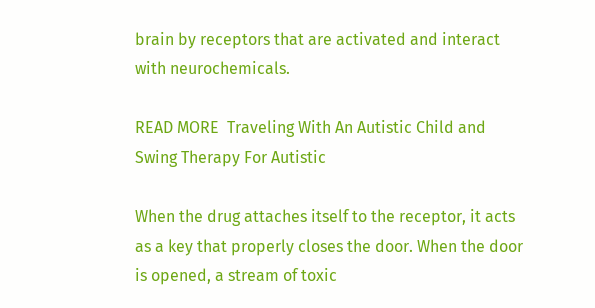brain by receptors that are activated and interact with neurochemicals.

READ MORE  Traveling With An Autistic Child and Swing Therapy For Autistic

When the drug attaches itself to the receptor, it acts as a key that properly closes the door. When the door is opened, a stream of toxic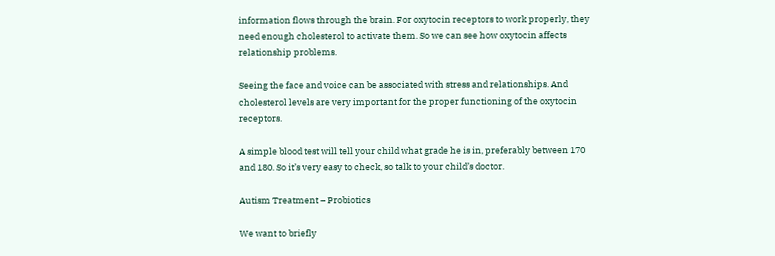information flows through the brain. For oxytocin receptors to work properly, they need enough cholesterol to activate them. So we can see how oxytocin affects relationship problems.

Seeing the face and voice can be associated with stress and relationships. And cholesterol levels are very important for the proper functioning of the oxytocin receptors.

A simple blood test will tell your child what grade he is in, preferably between 170 and 180. So it’s very easy to check, so talk to your child’s doctor.

Autism Treatment – Probiotics

We want to briefly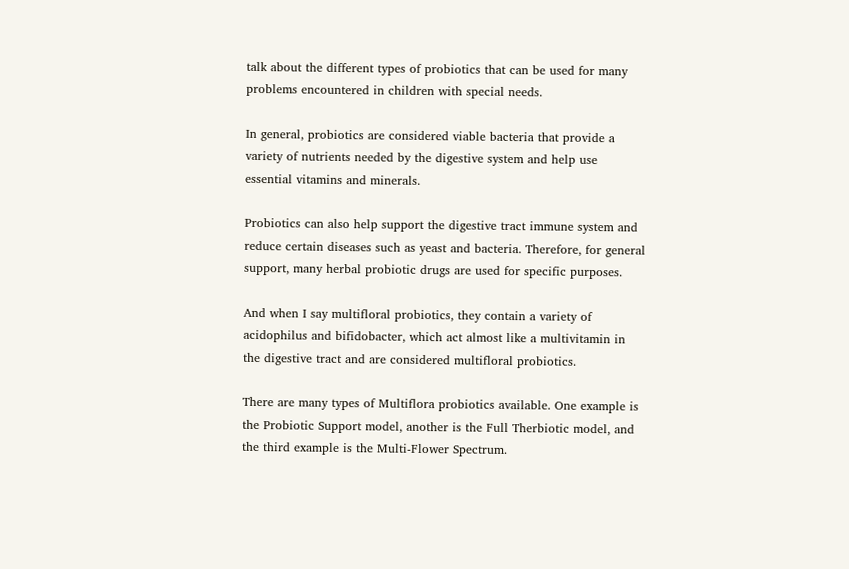talk about the different types of probiotics that can be used for many problems encountered in children with special needs.

In general, probiotics are considered viable bacteria that provide a variety of nutrients needed by the digestive system and help use essential vitamins and minerals.

Probiotics can also help support the digestive tract immune system and reduce certain diseases such as yeast and bacteria. Therefore, for general support, many herbal probiotic drugs are used for specific purposes.

And when I say multifloral probiotics, they contain a variety of acidophilus and bifidobacter, which act almost like a multivitamin in the digestive tract and are considered multifloral probiotics.

There are many types of Multiflora probiotics available. One example is the Probiotic Support model, another is the Full Therbiotic model, and the third example is the Multi-Flower Spectrum.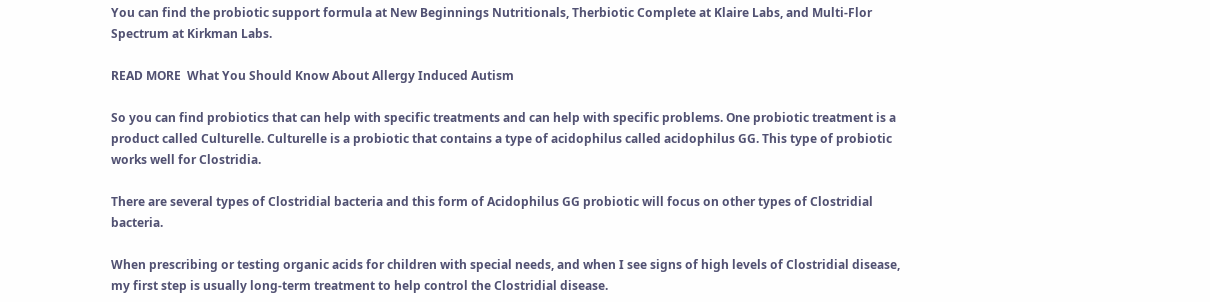You can find the probiotic support formula at New Beginnings Nutritionals, Therbiotic Complete at Klaire Labs, and Multi-Flor Spectrum at Kirkman Labs.

READ MORE  What You Should Know About Allergy Induced Autism

So you can find probiotics that can help with specific treatments and can help with specific problems. One probiotic treatment is a product called Culturelle. Culturelle is a probiotic that contains a type of acidophilus called acidophilus GG. This type of probiotic works well for Clostridia.

There are several types of Clostridial bacteria and this form of Acidophilus GG probiotic will focus on other types of Clostridial bacteria.

When prescribing or testing organic acids for children with special needs, and when I see signs of high levels of Clostridial disease, my first step is usually long-term treatment to help control the Clostridial disease.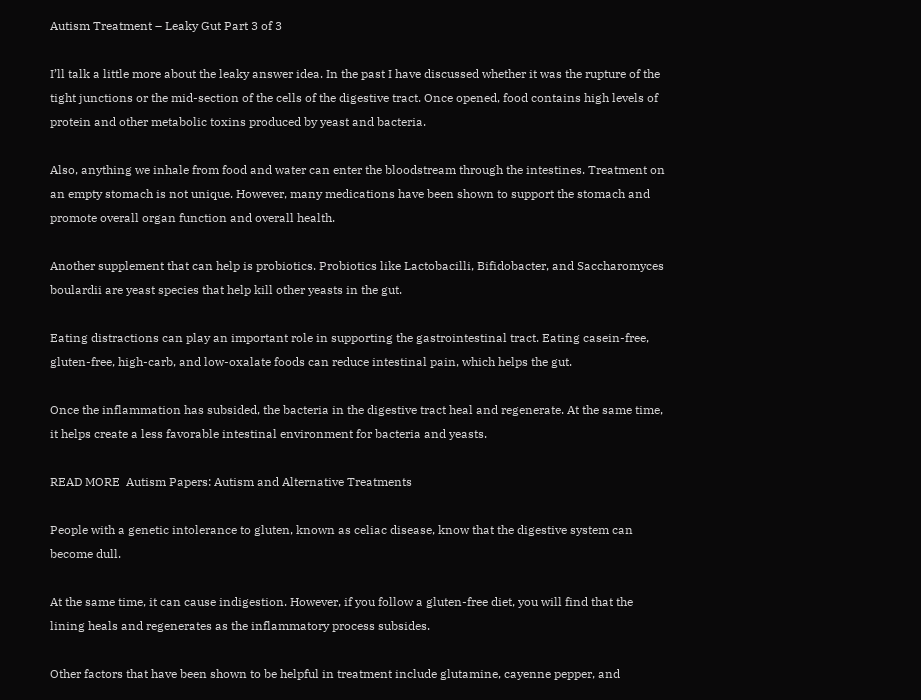Autism Treatment – Leaky Gut Part 3 of 3

I’ll talk a little more about the leaky answer idea. In the past I have discussed whether it was the rupture of the tight junctions or the mid-section of the cells of the digestive tract. Once opened, food contains high levels of protein and other metabolic toxins produced by yeast and bacteria.

Also, anything we inhale from food and water can enter the bloodstream through the intestines. Treatment on an empty stomach is not unique. However, many medications have been shown to support the stomach and promote overall organ function and overall health.

Another supplement that can help is probiotics. Probiotics like Lactobacilli, Bifidobacter, and Saccharomyces boulardii are yeast species that help kill other yeasts in the gut.

Eating distractions can play an important role in supporting the gastrointestinal tract. Eating casein-free, gluten-free, high-carb, and low-oxalate foods can reduce intestinal pain, which helps the gut.

Once the inflammation has subsided, the bacteria in the digestive tract heal and regenerate. At the same time, it helps create a less favorable intestinal environment for bacteria and yeasts.

READ MORE  Autism Papers: Autism and Alternative Treatments

People with a genetic intolerance to gluten, known as celiac disease, know that the digestive system can become dull.

At the same time, it can cause indigestion. However, if you follow a gluten-free diet, you will find that the lining heals and regenerates as the inflammatory process subsides.

Other factors that have been shown to be helpful in treatment include glutamine, cayenne pepper, and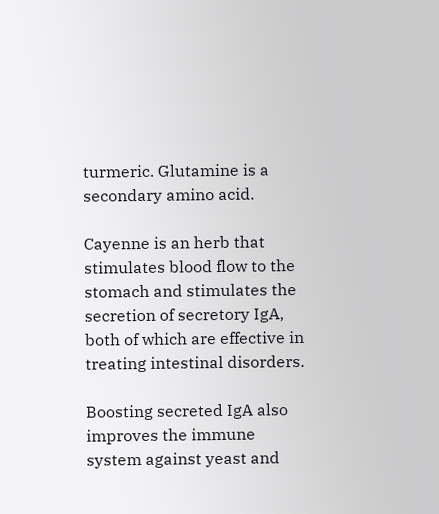turmeric. Glutamine is a secondary amino acid.

Cayenne is an herb that stimulates blood flow to the stomach and stimulates the secretion of secretory IgA, both of which are effective in treating intestinal disorders.

Boosting secreted IgA also improves the immune system against yeast and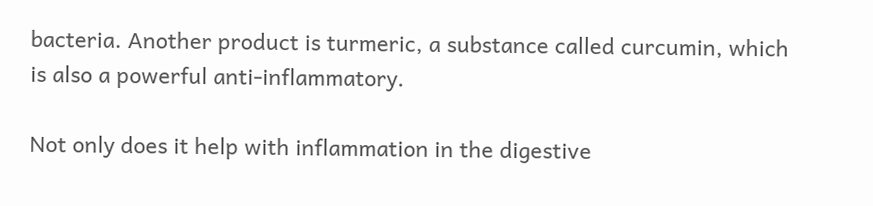bacteria. Another product is turmeric, a substance called curcumin, which is also a powerful anti-inflammatory.

Not only does it help with inflammation in the digestive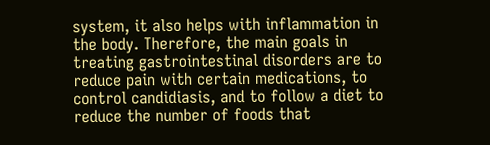system, it also helps with inflammation in the body. Therefore, the main goals in treating gastrointestinal disorders are to reduce pain with certain medications, to control candidiasis, and to follow a diet to reduce the number of foods that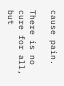cause pain.

There is no cure for all, but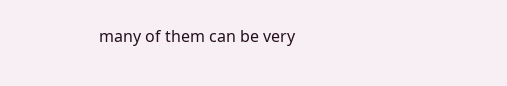many of them can be very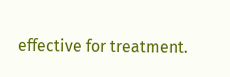effective for treatment.